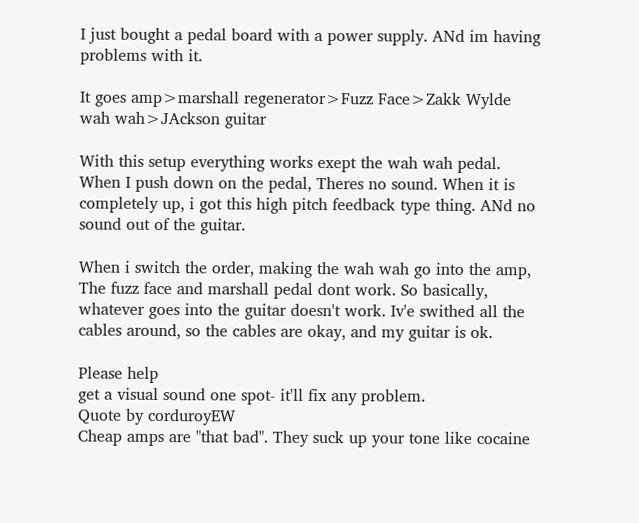I just bought a pedal board with a power supply. ANd im having problems with it.

It goes amp>marshall regenerator>Fuzz Face>Zakk Wylde wah wah>JAckson guitar

With this setup everything works exept the wah wah pedal. When I push down on the pedal, Theres no sound. When it is completely up, i got this high pitch feedback type thing. ANd no sound out of the guitar.

When i switch the order, making the wah wah go into the amp, The fuzz face and marshall pedal dont work. So basically, whatever goes into the guitar doesn't work. Iv'e swithed all the cables around, so the cables are okay, and my guitar is ok.

Please help
get a visual sound one spot- it'll fix any problem.
Quote by corduroyEW
Cheap amps are "that bad". They suck up your tone like cocaine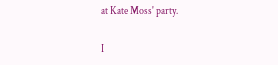at Kate Moss' party.

I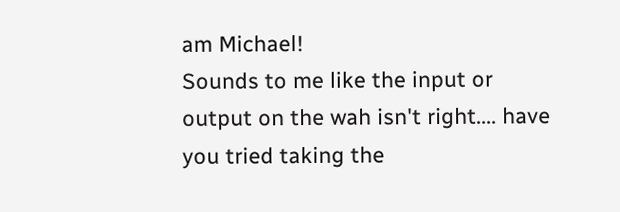am Michael!
Sounds to me like the input or output on the wah isn't right.... have you tried taking the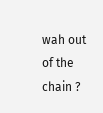wah out of the chain ?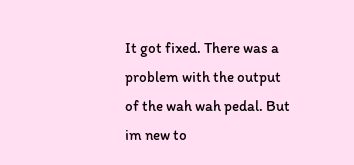It got fixed. There was a problem with the output of the wah wah pedal. But im new to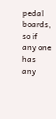pedal boards, so if any one has any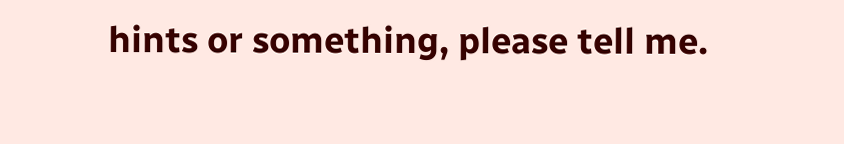hints or something, please tell me.